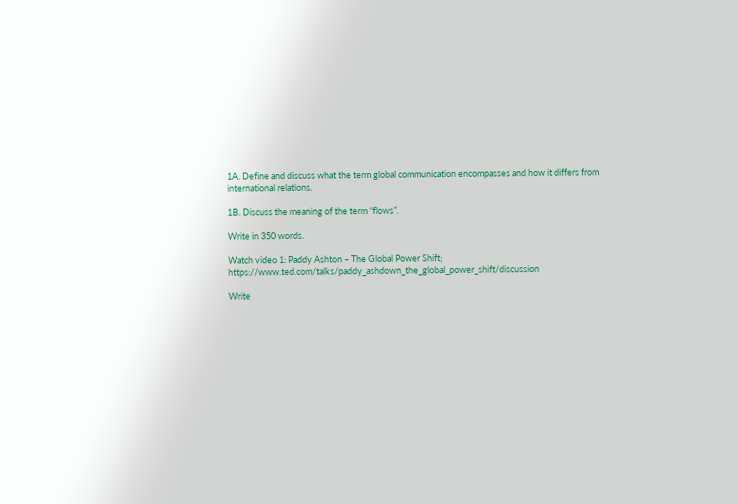1A. Define and discuss what the term global communication encompasses and how it differs from international relations.

1B. Discuss the meaning of the term “flows”.

Write in 350 words.

Watch video 1: Paddy Ashton – The Global Power Shift; https://www.ted.com/talks/paddy_ashdown_the_global_power_shift/discussion

Write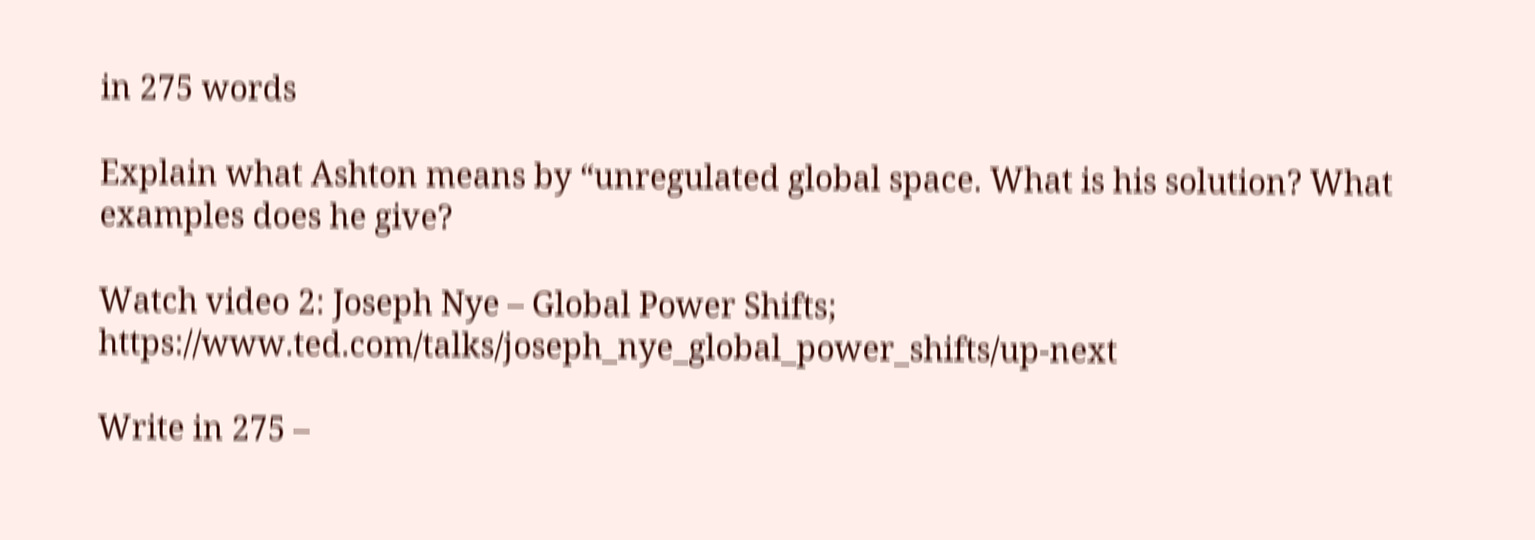in 275 words

Explain what Ashton means by “unregulated global space. What is his solution? What examples does he give?

Watch video 2: Joseph Nye – Global Power Shifts; https://www.ted.com/talks/joseph_nye_global_power_shifts/up-next

Write in 275 –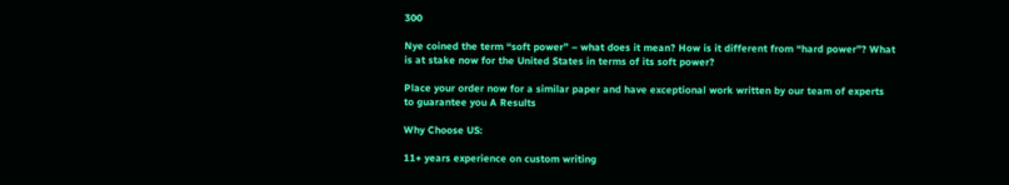300

Nye coined the term “soft power” – what does it mean? How is it different from “hard power”? What is at stake now for the United States in terms of its soft power?

Place your order now for a similar paper and have exceptional work written by our team of experts to guarantee you A Results

Why Choose US:

11+ years experience on custom writing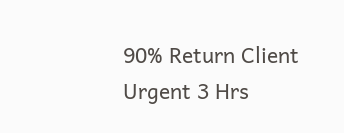90% Return Client
Urgent 3 Hrs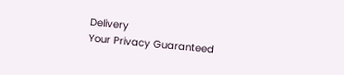Delivery
Your Privacy Guaranteed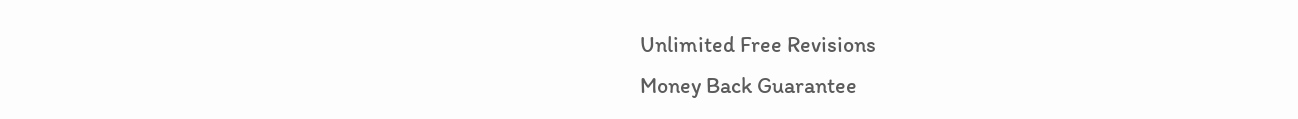Unlimited Free Revisions
Money Back Guarantee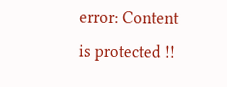error: Content is protected !!